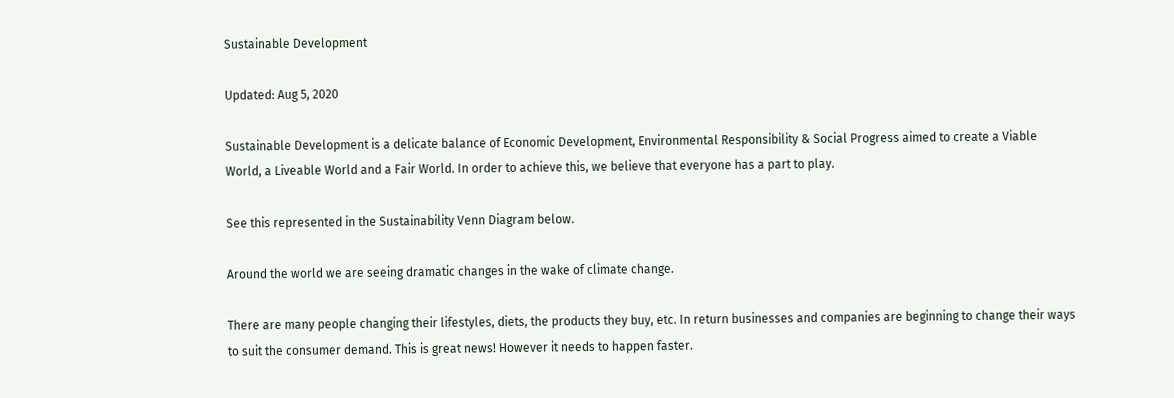Sustainable Development

Updated: Aug 5, 2020

Sustainable Development is a delicate balance of Economic Development, Environmental Responsibility & Social Progress aimed to create a Viable World, a Liveable World and a Fair World. In order to achieve this, we believe that everyone has a part to play.

See this represented in the Sustainability Venn Diagram below.

Around the world we are seeing dramatic changes in the wake of climate change.

There are many people changing their lifestyles, diets, the products they buy, etc. In return businesses and companies are beginning to change their ways to suit the consumer demand. This is great news! However it needs to happen faster.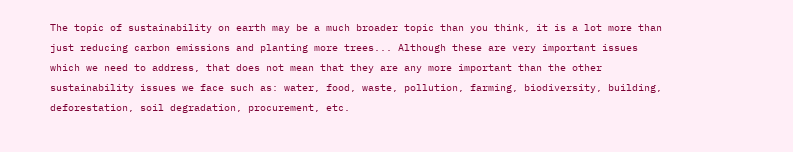The topic of sustainability on earth may be a much broader topic than you think, it is a lot more than just reducing carbon emissions and planting more trees... Although these are very important issues which we need to address, that does not mean that they are any more important than the other sustainability issues we face such as: water, food, waste, pollution, farming, biodiversity, building, deforestation, soil degradation, procurement, etc.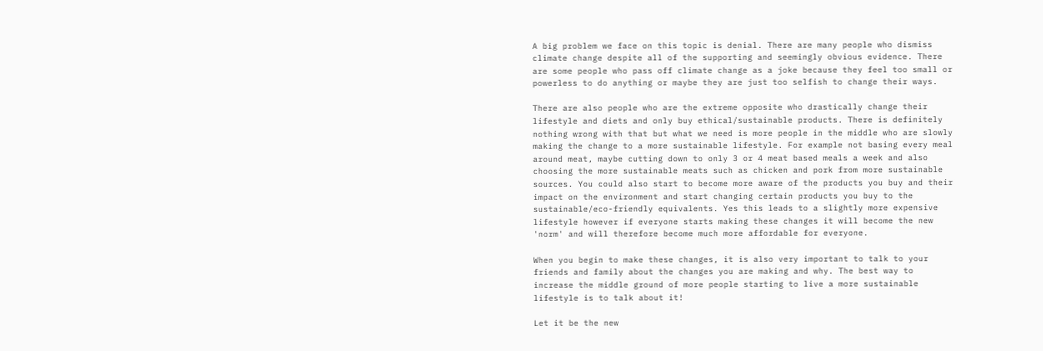A big problem we face on this topic is denial. There are many people who dismiss climate change despite all of the supporting and seemingly obvious evidence. There are some people who pass off climate change as a joke because they feel too small or powerless to do anything or maybe they are just too selfish to change their ways.

There are also people who are the extreme opposite who drastically change their lifestyle and diets and only buy ethical/sustainable products. There is definitely nothing wrong with that but what we need is more people in the middle who are slowly making the change to a more sustainable lifestyle. For example not basing every meal around meat, maybe cutting down to only 3 or 4 meat based meals a week and also choosing the more sustainable meats such as chicken and pork from more sustainable sources. You could also start to become more aware of the products you buy and their impact on the environment and start changing certain products you buy to the sustainable/eco-friendly equivalents. Yes this leads to a slightly more expensive lifestyle however if everyone starts making these changes it will become the new 'norm' and will therefore become much more affordable for everyone.

When you begin to make these changes, it is also very important to talk to your friends and family about the changes you are making and why. The best way to increase the middle ground of more people starting to live a more sustainable lifestyle is to talk about it!

Let it be the new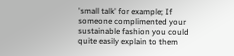'small talk' for example; If someone complimented your sustainable fashion you could quite easily explain to them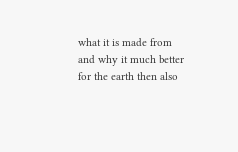what it is made from and why it much better for the earth then also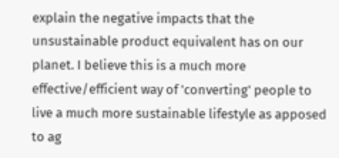explain the negative impacts that the unsustainable product equivalent has on our planet. I believe this is a much more effective/efficient way of 'converting' people to live a much more sustainable lifestyle as apposed to ag